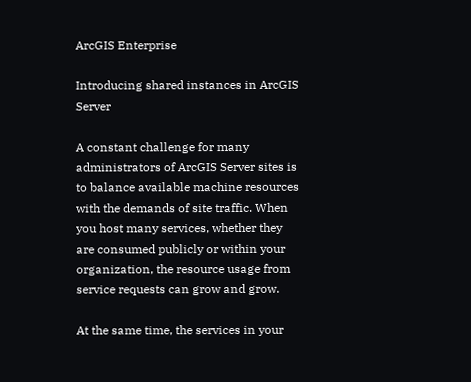ArcGIS Enterprise

Introducing shared instances in ArcGIS Server

A constant challenge for many administrators of ArcGIS Server sites is to balance available machine resources with the demands of site traffic. When you host many services, whether they are consumed publicly or within your organization, the resource usage from service requests can grow and grow.

At the same time, the services in your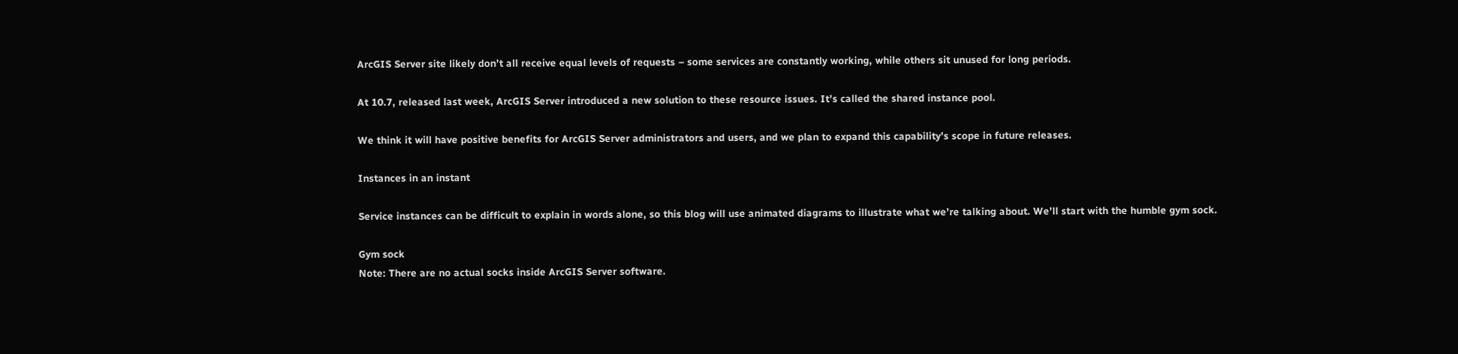ArcGIS Server site likely don’t all receive equal levels of requests – some services are constantly working, while others sit unused for long periods.

At 10.7, released last week, ArcGIS Server introduced a new solution to these resource issues. It’s called the shared instance pool.

We think it will have positive benefits for ArcGIS Server administrators and users, and we plan to expand this capability’s scope in future releases.

Instances in an instant

Service instances can be difficult to explain in words alone, so this blog will use animated diagrams to illustrate what we’re talking about. We’ll start with the humble gym sock.

Gym sock
Note: There are no actual socks inside ArcGIS Server software.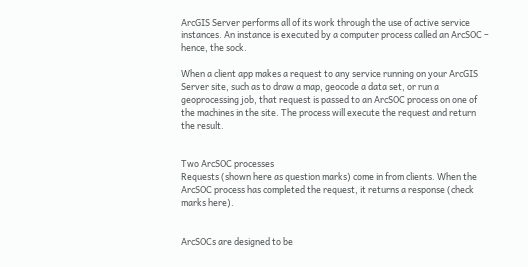ArcGIS Server performs all of its work through the use of active service instances. An instance is executed by a computer process called an ArcSOC – hence, the sock.

When a client app makes a request to any service running on your ArcGIS Server site, such as to draw a map, geocode a data set, or run a geoprocessing job, that request is passed to an ArcSOC process on one of the machines in the site. The process will execute the request and return the result.


Two ArcSOC processes
Requests (shown here as question marks) come in from clients. When the ArcSOC process has completed the request, it returns a response (check marks here).


ArcSOCs are designed to be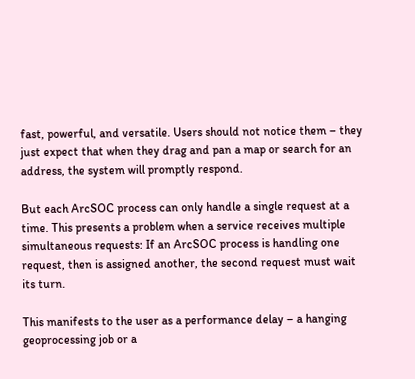fast, powerful, and versatile. Users should not notice them – they just expect that when they drag and pan a map or search for an address, the system will promptly respond.

But each ArcSOC process can only handle a single request at a time. This presents a problem when a service receives multiple simultaneous requests: If an ArcSOC process is handling one request, then is assigned another, the second request must wait its turn.

This manifests to the user as a performance delay – a hanging geoprocessing job or a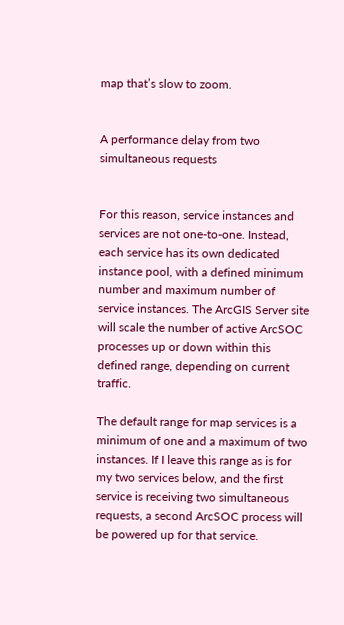map that’s slow to zoom.


A performance delay from two simultaneous requests


For this reason, service instances and services are not one-to-one. Instead, each service has its own dedicated instance pool, with a defined minimum number and maximum number of service instances. The ArcGIS Server site will scale the number of active ArcSOC processes up or down within this defined range, depending on current traffic.

The default range for map services is a minimum of one and a maximum of two instances. If I leave this range as is for my two services below, and the first service is receiving two simultaneous requests, a second ArcSOC process will be powered up for that service.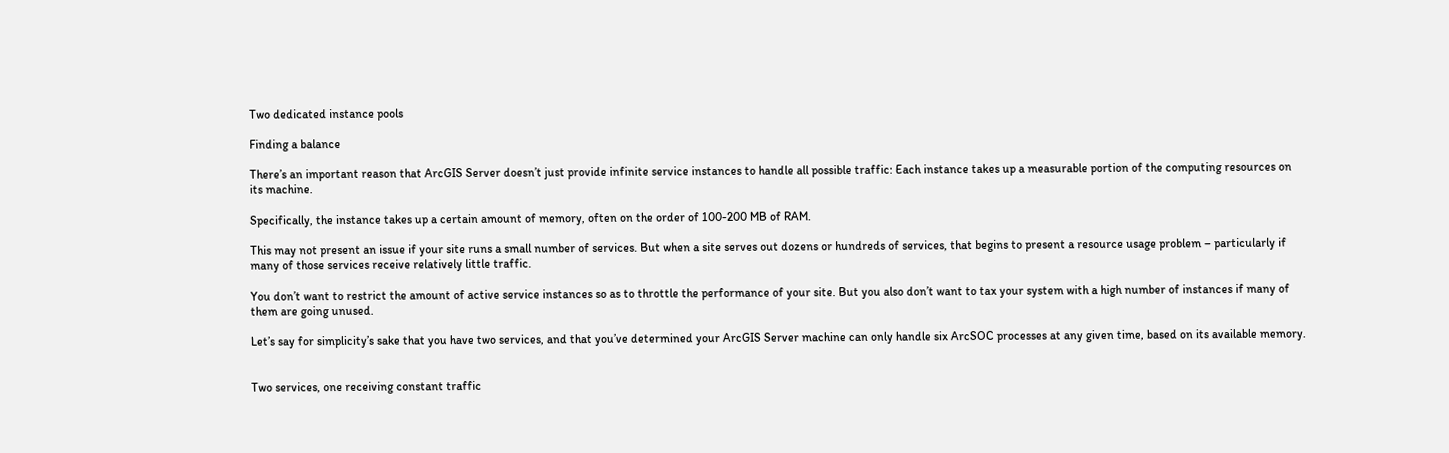Two dedicated instance pools

Finding a balance

There’s an important reason that ArcGIS Server doesn’t just provide infinite service instances to handle all possible traffic: Each instance takes up a measurable portion of the computing resources on its machine.

Specifically, the instance takes up a certain amount of memory, often on the order of 100-200 MB of RAM.

This may not present an issue if your site runs a small number of services. But when a site serves out dozens or hundreds of services, that begins to present a resource usage problem – particularly if many of those services receive relatively little traffic.

You don’t want to restrict the amount of active service instances so as to throttle the performance of your site. But you also don’t want to tax your system with a high number of instances if many of them are going unused.

Let’s say for simplicity’s sake that you have two services, and that you’ve determined your ArcGIS Server machine can only handle six ArcSOC processes at any given time, based on its available memory.


Two services, one receiving constant traffic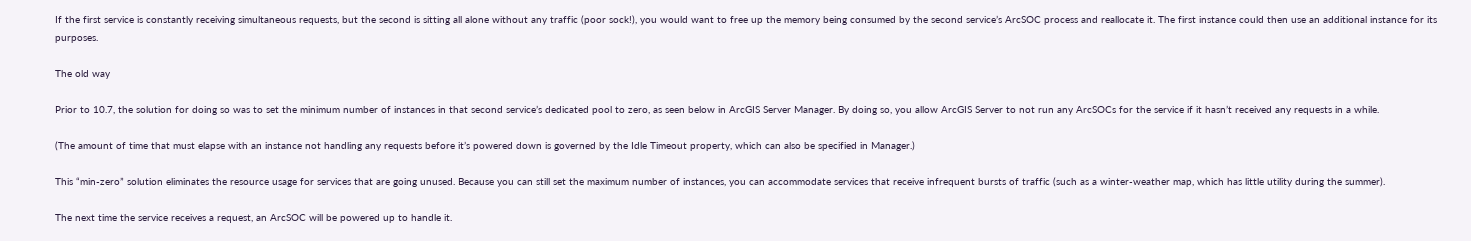If the first service is constantly receiving simultaneous requests, but the second is sitting all alone without any traffic (poor sock!), you would want to free up the memory being consumed by the second service’s ArcSOC process and reallocate it. The first instance could then use an additional instance for its purposes.

The old way

Prior to 10.7, the solution for doing so was to set the minimum number of instances in that second service’s dedicated pool to zero, as seen below in ArcGIS Server Manager. By doing so, you allow ArcGIS Server to not run any ArcSOCs for the service if it hasn’t received any requests in a while.

(The amount of time that must elapse with an instance not handling any requests before it’s powered down is governed by the Idle Timeout property, which can also be specified in Manager.)

This “min-zero” solution eliminates the resource usage for services that are going unused. Because you can still set the maximum number of instances, you can accommodate services that receive infrequent bursts of traffic (such as a winter-weather map, which has little utility during the summer).

The next time the service receives a request, an ArcSOC will be powered up to handle it.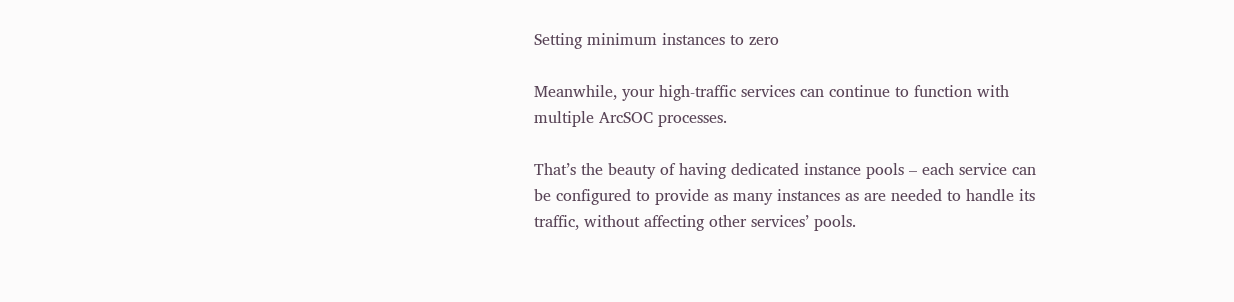Setting minimum instances to zero

Meanwhile, your high-traffic services can continue to function with multiple ArcSOC processes.

That’s the beauty of having dedicated instance pools – each service can be configured to provide as many instances as are needed to handle its traffic, without affecting other services’ pools.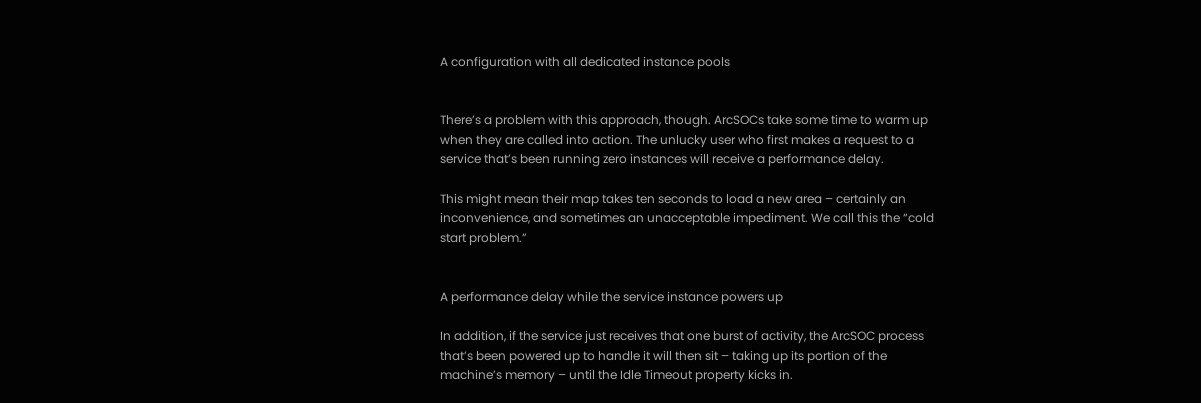A configuration with all dedicated instance pools


There’s a problem with this approach, though. ArcSOCs take some time to warm up when they are called into action. The unlucky user who first makes a request to a service that’s been running zero instances will receive a performance delay.

This might mean their map takes ten seconds to load a new area – certainly an inconvenience, and sometimes an unacceptable impediment. We call this the “cold start problem.”


A performance delay while the service instance powers up

In addition, if the service just receives that one burst of activity, the ArcSOC process that’s been powered up to handle it will then sit – taking up its portion of the machine’s memory – until the Idle Timeout property kicks in.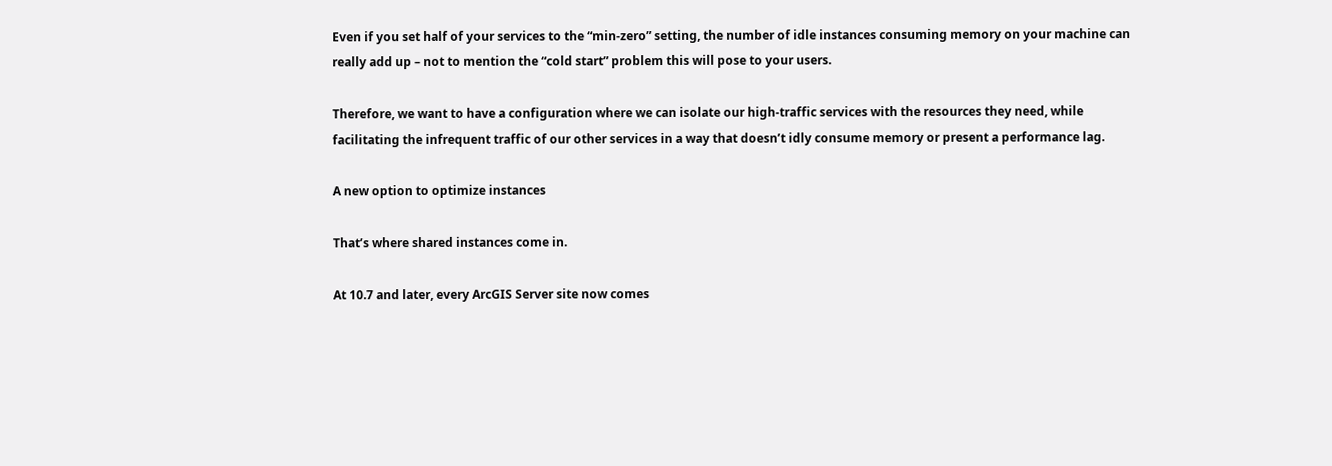Even if you set half of your services to the “min-zero” setting, the number of idle instances consuming memory on your machine can really add up – not to mention the “cold start” problem this will pose to your users.

Therefore, we want to have a configuration where we can isolate our high-traffic services with the resources they need, while facilitating the infrequent traffic of our other services in a way that doesn’t idly consume memory or present a performance lag.

A new option to optimize instances

That’s where shared instances come in.

At 10.7 and later, every ArcGIS Server site now comes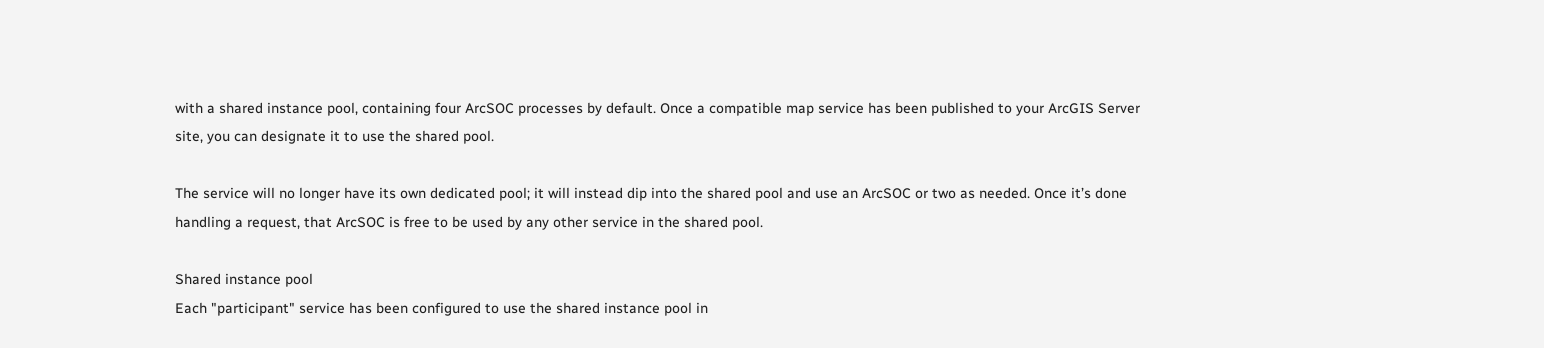with a shared instance pool, containing four ArcSOC processes by default. Once a compatible map service has been published to your ArcGIS Server site, you can designate it to use the shared pool.

The service will no longer have its own dedicated pool; it will instead dip into the shared pool and use an ArcSOC or two as needed. Once it’s done handling a request, that ArcSOC is free to be used by any other service in the shared pool.

Shared instance pool
Each "participant" service has been configured to use the shared instance pool in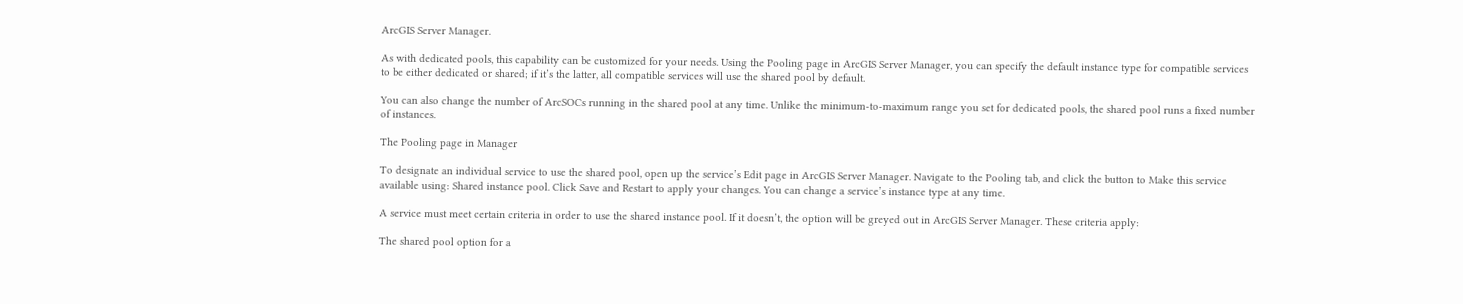ArcGIS Server Manager.

As with dedicated pools, this capability can be customized for your needs. Using the Pooling page in ArcGIS Server Manager, you can specify the default instance type for compatible services to be either dedicated or shared; if it’s the latter, all compatible services will use the shared pool by default.

You can also change the number of ArcSOCs running in the shared pool at any time. Unlike the minimum-to-maximum range you set for dedicated pools, the shared pool runs a fixed number of instances.

The Pooling page in Manager

To designate an individual service to use the shared pool, open up the service’s Edit page in ArcGIS Server Manager. Navigate to the Pooling tab, and click the button to Make this service available using: Shared instance pool. Click Save and Restart to apply your changes. You can change a service’s instance type at any time.

A service must meet certain criteria in order to use the shared instance pool. If it doesn’t, the option will be greyed out in ArcGIS Server Manager. These criteria apply:

The shared pool option for a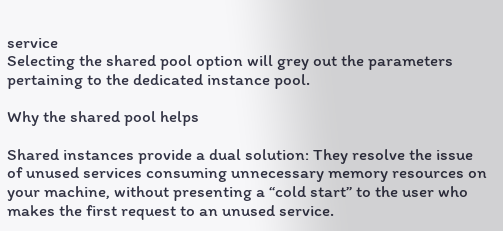service
Selecting the shared pool option will grey out the parameters pertaining to the dedicated instance pool.

Why the shared pool helps

Shared instances provide a dual solution: They resolve the issue of unused services consuming unnecessary memory resources on your machine, without presenting a “cold start” to the user who makes the first request to an unused service.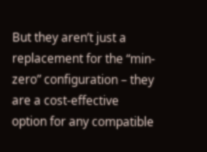But they aren’t just a replacement for the “min-zero” configuration – they are a cost-effective option for any compatible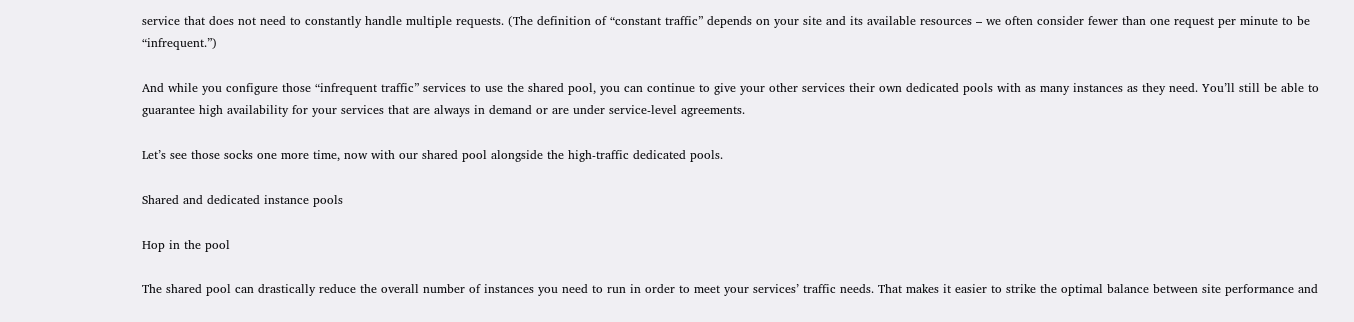service that does not need to constantly handle multiple requests. (The definition of “constant traffic” depends on your site and its available resources – we often consider fewer than one request per minute to be “infrequent.”)

And while you configure those “infrequent traffic” services to use the shared pool, you can continue to give your other services their own dedicated pools with as many instances as they need. You’ll still be able to guarantee high availability for your services that are always in demand or are under service-level agreements.

Let’s see those socks one more time, now with our shared pool alongside the high-traffic dedicated pools.

Shared and dedicated instance pools

Hop in the pool

The shared pool can drastically reduce the overall number of instances you need to run in order to meet your services’ traffic needs. That makes it easier to strike the optimal balance between site performance and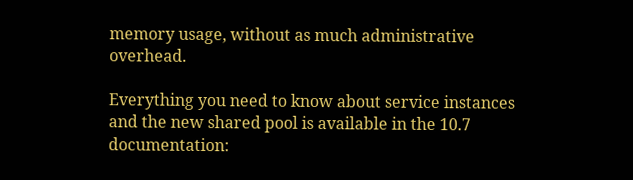memory usage, without as much administrative overhead.

Everything you need to know about service instances and the new shared pool is available in the 10.7 documentation: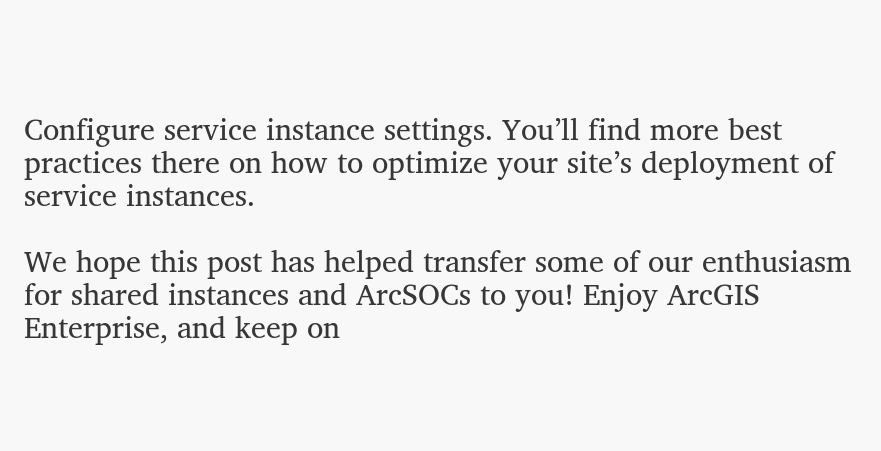Configure service instance settings. You’ll find more best practices there on how to optimize your site’s deployment of service instances.

We hope this post has helped transfer some of our enthusiasm for shared instances and ArcSOCs to you! Enjoy ArcGIS Enterprise, and keep on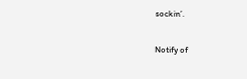sockin’.

Notify of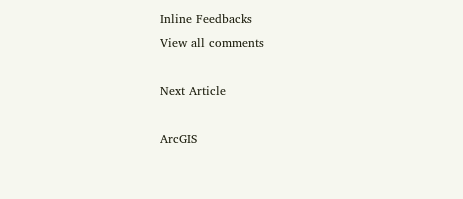Inline Feedbacks
View all comments

Next Article

ArcGIS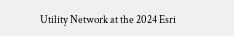Utility Network at the 2024 Esri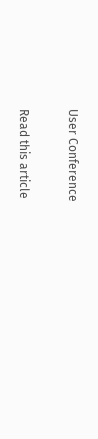User Conference

Read this article